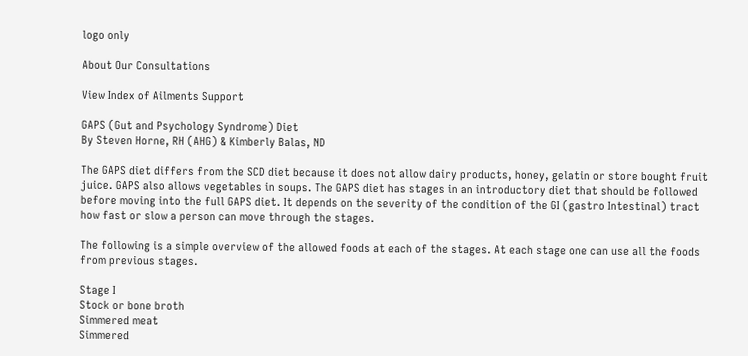logo only

About Our Consultations

View Index of Ailments Support

GAPS (Gut and Psychology Syndrome) Diet
By Steven Horne, RH (AHG) & Kimberly Balas, ND

The GAPS diet differs from the SCD diet because it does not allow dairy products, honey, gelatin or store bought fruit juice. GAPS also allows vegetables in soups. The GAPS diet has stages in an introductory diet that should be followed before moving into the full GAPS diet. It depends on the severity of the condition of the GI (gastro Intestinal) tract how fast or slow a person can move through the stages.

The following is a simple overview of the allowed foods at each of the stages. At each stage one can use all the foods from previous stages.

Stage I
Stock or bone broth
Simmered meat
Simmered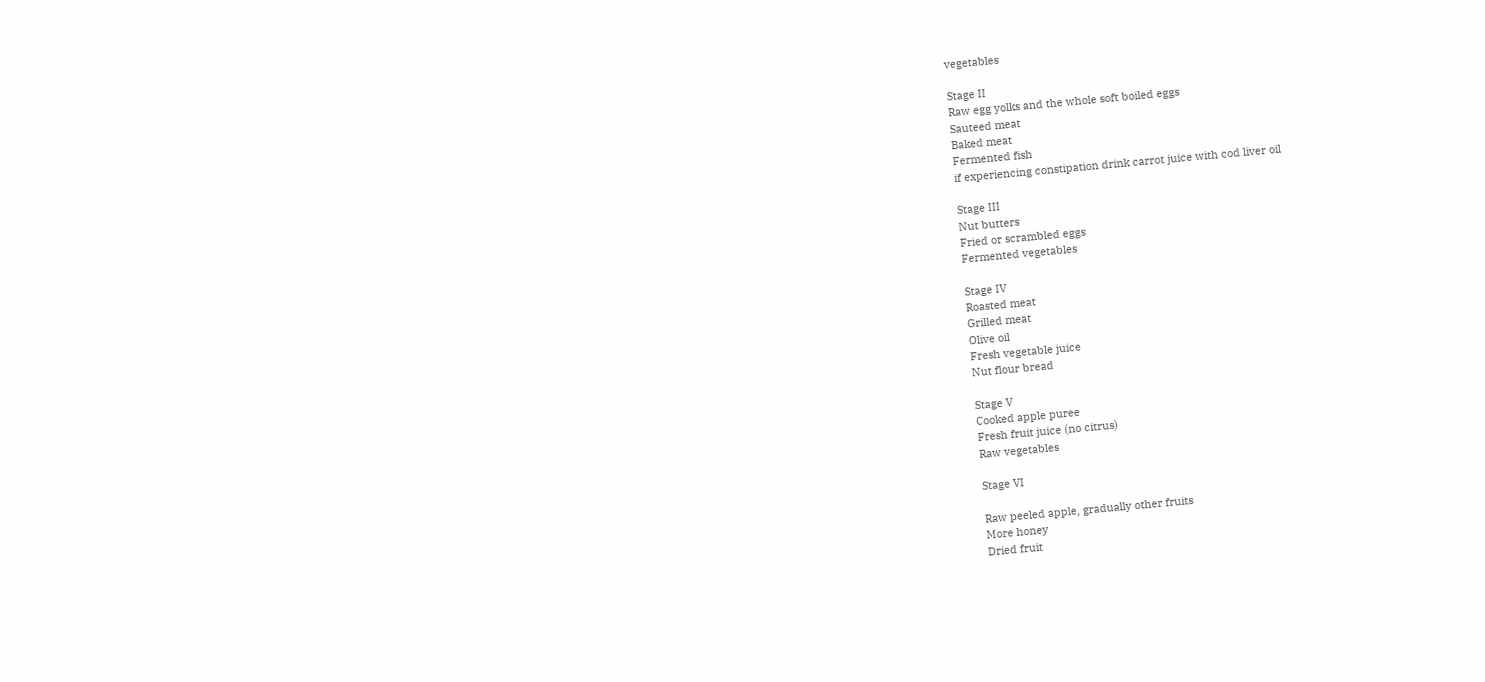vegetables

Stage II
Raw egg yolks and the whole soft boiled eggs
Sauteed meat
Baked meat
Fermented fish
if experiencing constipation drink carrot juice with cod liver oil

Stage III
Nut butters
Fried or scrambled eggs
Fermented vegetables

Stage IV
Roasted meat
Grilled meat
Olive oil
Fresh vegetable juice
Nut flour bread

Stage V
Cooked apple puree
Fresh fruit juice (no citrus)
Raw vegetables

Stage VI

Raw peeled apple, gradually other fruits
More honey
Dried fruit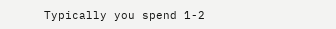Typically you spend 1-2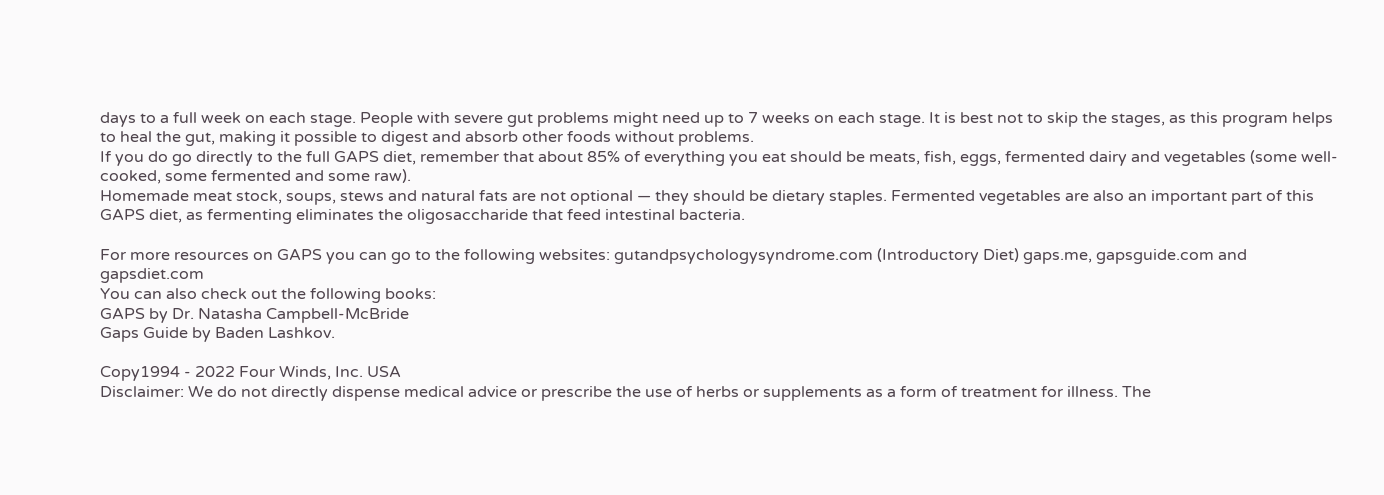days to a full week on each stage. People with severe gut problems might need up to 7 weeks on each stage. It is best not to skip the stages, as this program helps to heal the gut, making it possible to digest and absorb other foods without problems.
If you do go directly to the full GAPS diet, remember that about 85% of everything you eat should be meats, fish, eggs, fermented dairy and vegetables (some well-cooked, some fermented and some raw).
Homemade meat stock, soups, stews and natural fats are not optional — they should be dietary staples. Fermented vegetables are also an important part of this GAPS diet, as fermenting eliminates the oligosaccharide that feed intestinal bacteria.

For more resources on GAPS you can go to the following websites: gutandpsychologysyndrome.com (Introductory Diet) gaps.me, gapsguide.com and gapsdiet.com
You can also check out the following books:
GAPS by Dr. Natasha Campbell-McBride
Gaps Guide by Baden Lashkov.

Copy1994 - 2022 Four Winds, Inc. USA
Disclaimer: We do not directly dispense medical advice or prescribe the use of herbs or supplements as a form of treatment for illness. The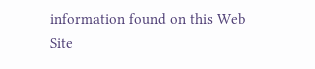information found on this Web Site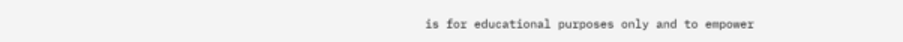is for educational purposes only and to empower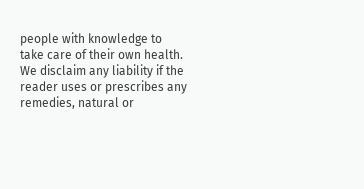people with knowledge to take care of their own health. We disclaim any liability if the reader uses or prescribes any remedies, natural or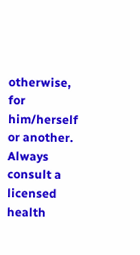otherwise, for him/herself or another. Always consult a licensed health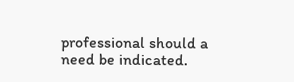professional should a need be indicated.